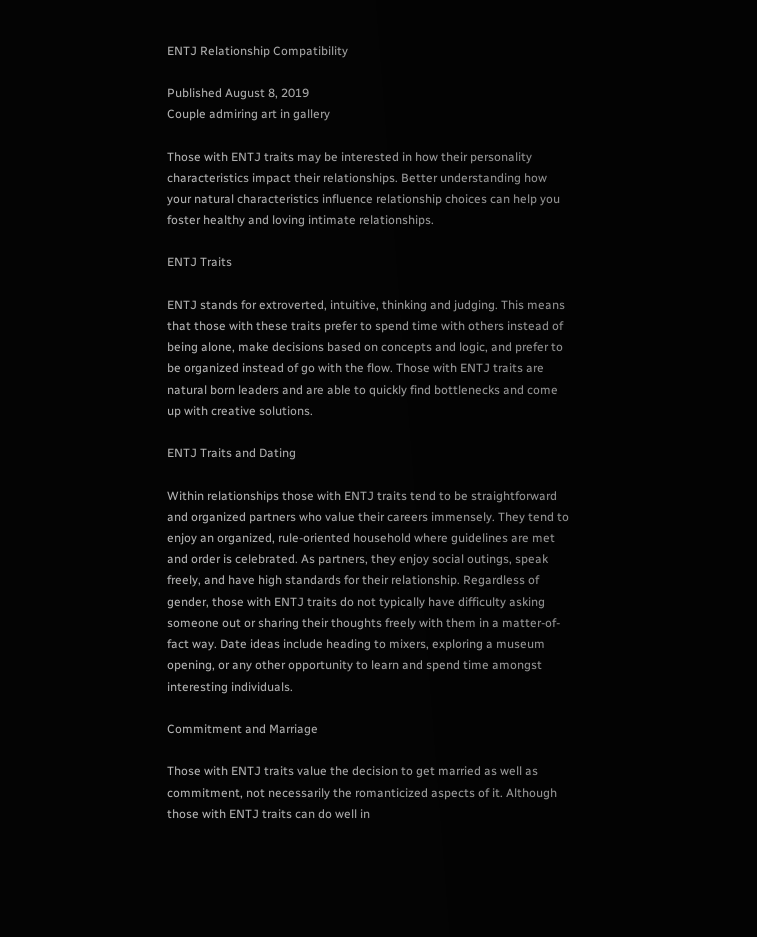ENTJ Relationship Compatibility

Published August 8, 2019
Couple admiring art in gallery

Those with ENTJ traits may be interested in how their personality characteristics impact their relationships. Better understanding how your natural characteristics influence relationship choices can help you foster healthy and loving intimate relationships.

ENTJ Traits

ENTJ stands for extroverted, intuitive, thinking and judging. This means that those with these traits prefer to spend time with others instead of being alone, make decisions based on concepts and logic, and prefer to be organized instead of go with the flow. Those with ENTJ traits are natural born leaders and are able to quickly find bottlenecks and come up with creative solutions.

ENTJ Traits and Dating

Within relationships those with ENTJ traits tend to be straightforward and organized partners who value their careers immensely. They tend to enjoy an organized, rule-oriented household where guidelines are met and order is celebrated. As partners, they enjoy social outings, speak freely, and have high standards for their relationship. Regardless of gender, those with ENTJ traits do not typically have difficulty asking someone out or sharing their thoughts freely with them in a matter-of-fact way. Date ideas include heading to mixers, exploring a museum opening, or any other opportunity to learn and spend time amongst interesting individuals.

Commitment and Marriage

Those with ENTJ traits value the decision to get married as well as commitment, not necessarily the romanticized aspects of it. Although those with ENTJ traits can do well in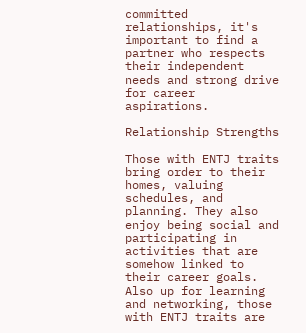committed relationships, it's important to find a partner who respects their independent needs and strong drive for career aspirations.

Relationship Strengths

Those with ENTJ traits bring order to their homes, valuing schedules, and planning. They also enjoy being social and participating in activities that are somehow linked to their career goals. Also up for learning and networking, those with ENTJ traits are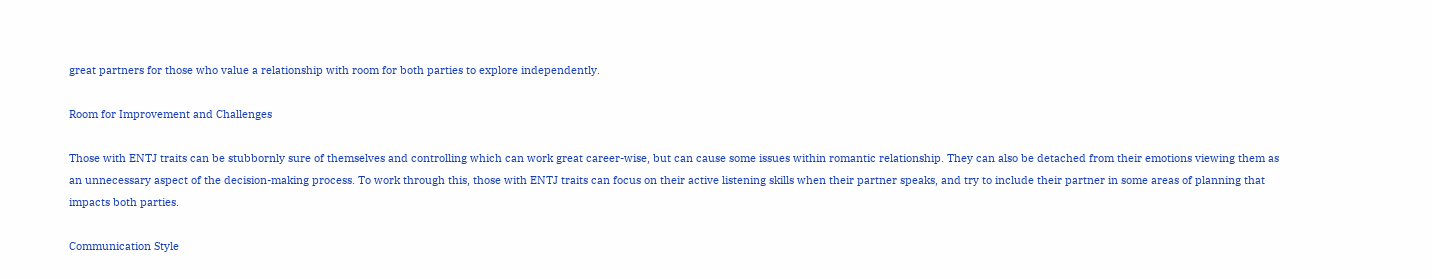great partners for those who value a relationship with room for both parties to explore independently.

Room for Improvement and Challenges

Those with ENTJ traits can be stubbornly sure of themselves and controlling which can work great career-wise, but can cause some issues within romantic relationship. They can also be detached from their emotions viewing them as an unnecessary aspect of the decision-making process. To work through this, those with ENTJ traits can focus on their active listening skills when their partner speaks, and try to include their partner in some areas of planning that impacts both parties.

Communication Style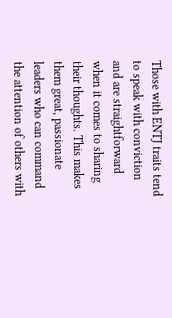Those with ENTJ traits tend to speak with conviction and are straightforward when it comes to sharing their thoughts. This makes them great, passionate leaders who can command the attention of others with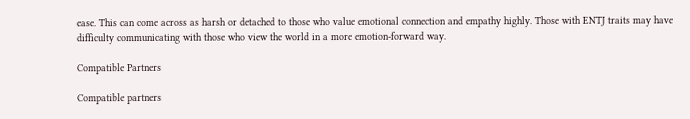ease. This can come across as harsh or detached to those who value emotional connection and empathy highly. Those with ENTJ traits may have difficulty communicating with those who view the world in a more emotion-forward way.

Compatible Partners

Compatible partners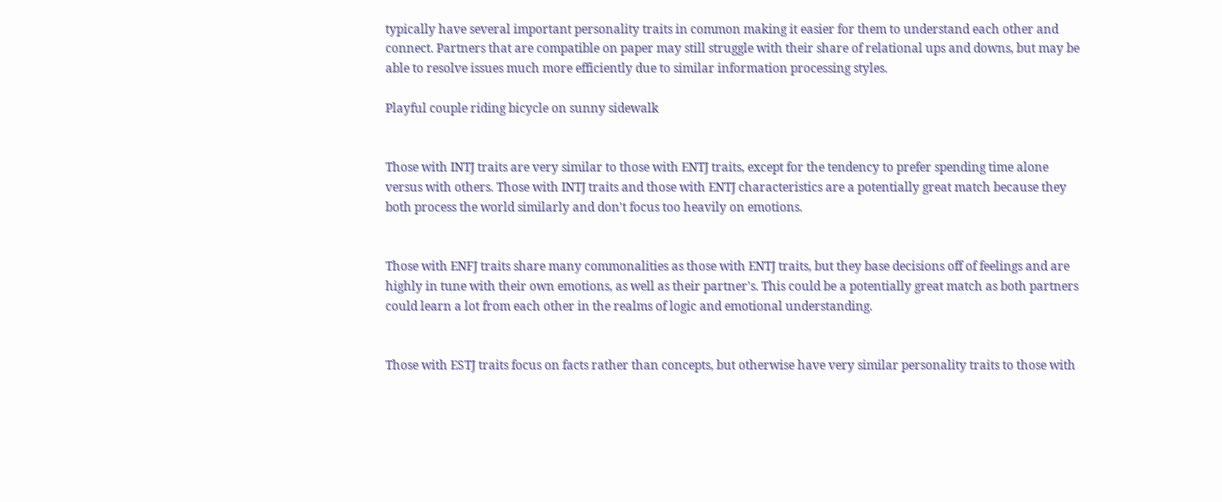typically have several important personality traits in common making it easier for them to understand each other and connect. Partners that are compatible on paper may still struggle with their share of relational ups and downs, but may be able to resolve issues much more efficiently due to similar information processing styles.

Playful couple riding bicycle on sunny sidewalk


Those with INTJ traits are very similar to those with ENTJ traits, except for the tendency to prefer spending time alone versus with others. Those with INTJ traits and those with ENTJ characteristics are a potentially great match because they both process the world similarly and don't focus too heavily on emotions.


Those with ENFJ traits share many commonalities as those with ENTJ traits, but they base decisions off of feelings and are highly in tune with their own emotions, as well as their partner's. This could be a potentially great match as both partners could learn a lot from each other in the realms of logic and emotional understanding.


Those with ESTJ traits focus on facts rather than concepts, but otherwise have very similar personality traits to those with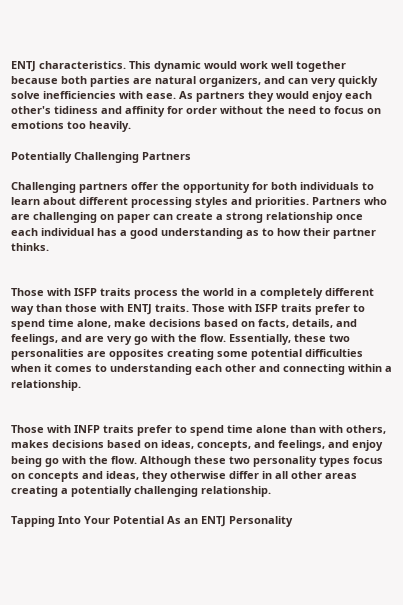ENTJ characteristics. This dynamic would work well together because both parties are natural organizers, and can very quickly solve inefficiencies with ease. As partners they would enjoy each other's tidiness and affinity for order without the need to focus on emotions too heavily.

Potentially Challenging Partners

Challenging partners offer the opportunity for both individuals to learn about different processing styles and priorities. Partners who are challenging on paper can create a strong relationship once each individual has a good understanding as to how their partner thinks.


Those with ISFP traits process the world in a completely different way than those with ENTJ traits. Those with ISFP traits prefer to spend time alone, make decisions based on facts, details, and feelings, and are very go with the flow. Essentially, these two personalities are opposites creating some potential difficulties when it comes to understanding each other and connecting within a relationship.


Those with INFP traits prefer to spend time alone than with others, makes decisions based on ideas, concepts, and feelings, and enjoy being go with the flow. Although these two personality types focus on concepts and ideas, they otherwise differ in all other areas creating a potentially challenging relationship.

Tapping Into Your Potential As an ENTJ Personality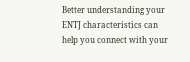Better understanding your ENTJ characteristics can help you connect with your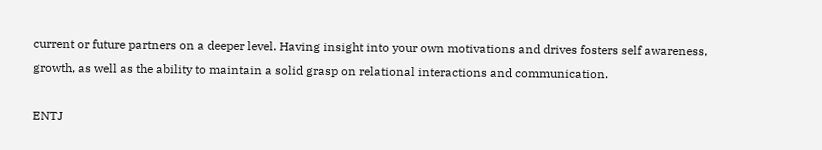current or future partners on a deeper level. Having insight into your own motivations and drives fosters self awareness, growth, as well as the ability to maintain a solid grasp on relational interactions and communication.

ENTJ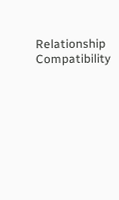Relationship Compatibility